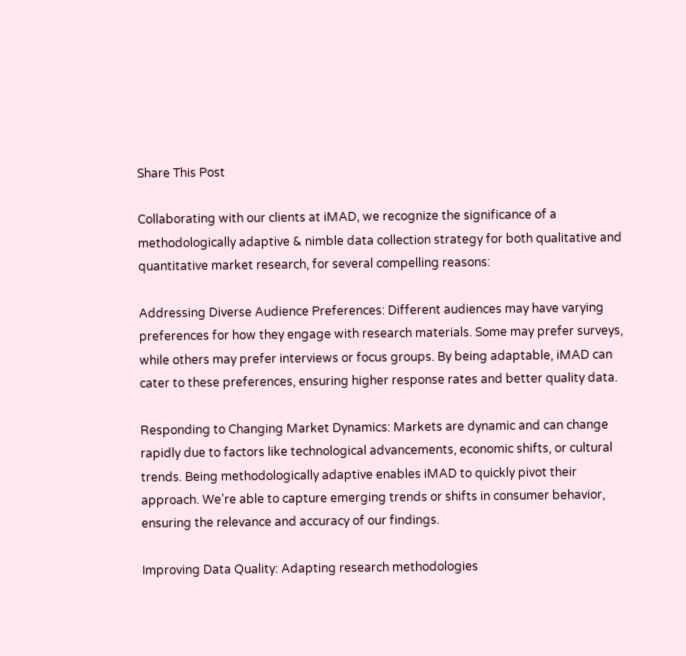Share This Post

Collaborating with our clients at iMAD, we recognize the significance of a methodologically adaptive & nimble data collection strategy for both qualitative and quantitative market research, for several compelling reasons:

Addressing Diverse Audience Preferences: Different audiences may have varying preferences for how they engage with research materials. Some may prefer surveys, while others may prefer interviews or focus groups. By being adaptable, iMAD can cater to these preferences, ensuring higher response rates and better quality data.

Responding to Changing Market Dynamics: Markets are dynamic and can change rapidly due to factors like technological advancements, economic shifts, or cultural trends. Being methodologically adaptive enables iMAD to quickly pivot their approach. We’re able to capture emerging trends or shifts in consumer behavior, ensuring the relevance and accuracy of our findings.

Improving Data Quality: Adapting research methodologies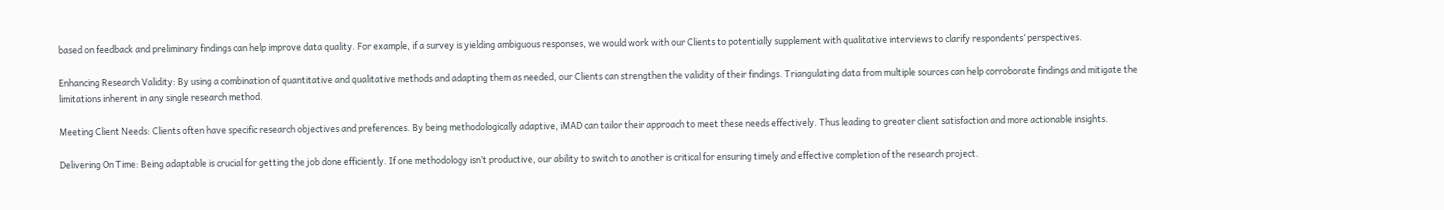based on feedback and preliminary findings can help improve data quality. For example, if a survey is yielding ambiguous responses, we would work with our Clients to potentially supplement with qualitative interviews to clarify respondents’ perspectives.

Enhancing Research Validity: By using a combination of quantitative and qualitative methods and adapting them as needed, our Clients can strengthen the validity of their findings. Triangulating data from multiple sources can help corroborate findings and mitigate the limitations inherent in any single research method.

Meeting Client Needs: Clients often have specific research objectives and preferences. By being methodologically adaptive, iMAD can tailor their approach to meet these needs effectively. Thus leading to greater client satisfaction and more actionable insights.

Delivering On Time: Being adaptable is crucial for getting the job done efficiently. If one methodology isn’t productive, our ability to switch to another is critical for ensuring timely and effective completion of the research project.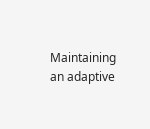Maintaining an adaptive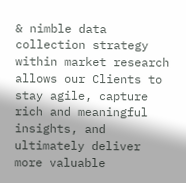& nimble data collection strategy within market research allows our Clients to stay agile, capture rich and meaningful insights, and ultimately deliver more valuable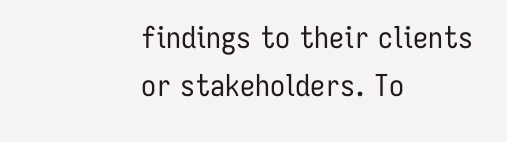findings to their clients or stakeholders. To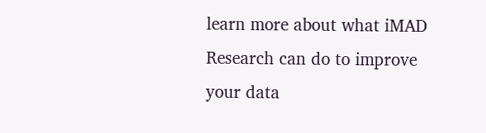learn more about what iMAD Research can do to improve your data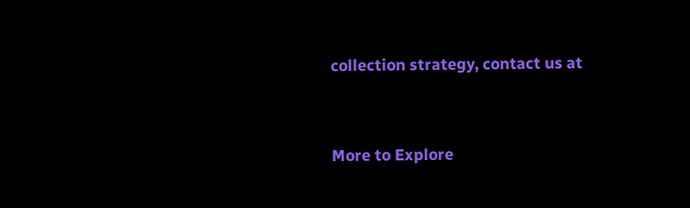collection strategy, contact us at


More to Explore